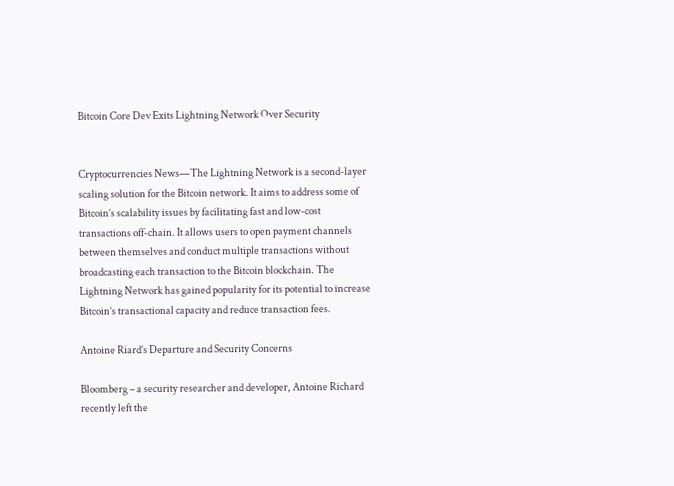Bitcoin Core Dev Exits Lightning Network Over Security


Cryptocurrencies News—The Lightning Network is a second-layer scaling solution for the Bitcoin network. It aims to address some of Bitcoin’s scalability issues by facilitating fast and low-cost transactions off-chain. It allows users to open payment channels between themselves and conduct multiple transactions without broadcasting each transaction to the Bitcoin blockchain. The Lightning Network has gained popularity for its potential to increase Bitcoin’s transactional capacity and reduce transaction fees.

Antoine Riard’s Departure and Security Concerns

Bloomberg – a security researcher and developer, Antoine Richard recently left the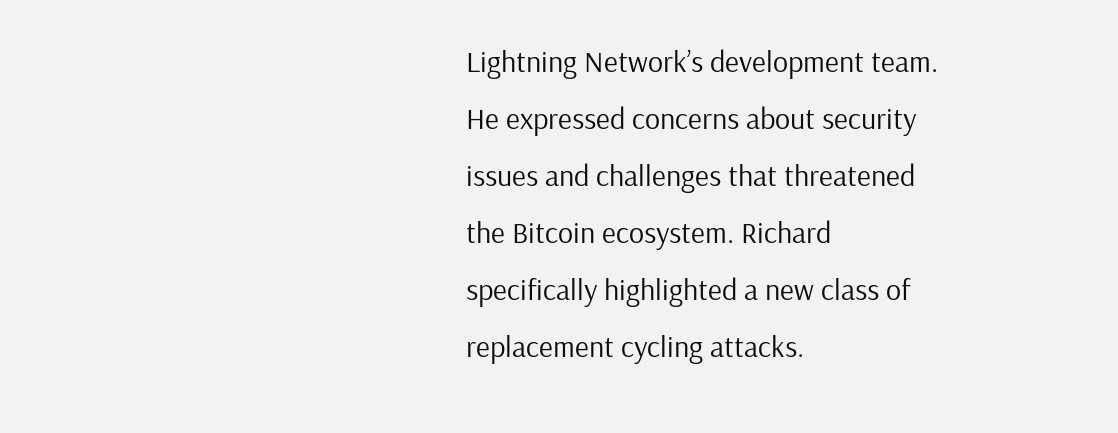Lightning Network’s development team. He expressed concerns about security issues and challenges that threatened the Bitcoin ecosystem. Richard specifically highlighted a new class of replacement cycling attacks.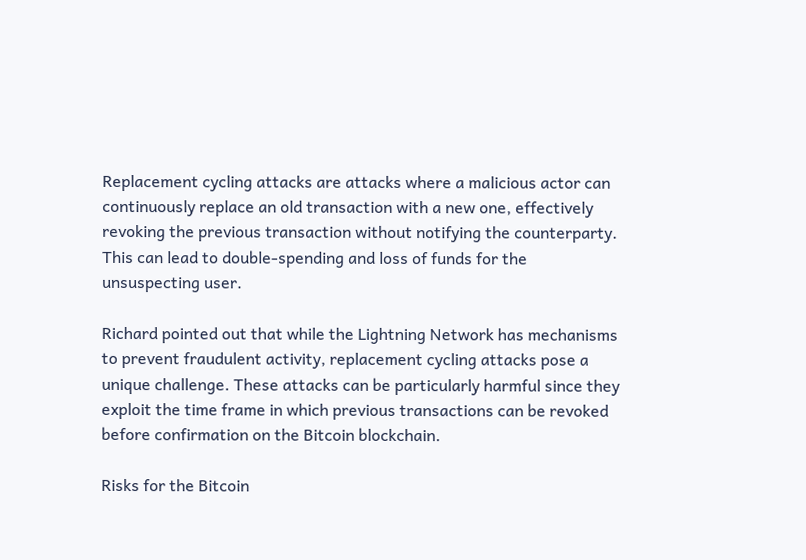Replacement cycling attacks are attacks where a malicious actor can continuously replace an old transaction with a new one, effectively revoking the previous transaction without notifying the counterparty. This can lead to double-spending and loss of funds for the unsuspecting user.

Richard pointed out that while the Lightning Network has mechanisms to prevent fraudulent activity, replacement cycling attacks pose a unique challenge. These attacks can be particularly harmful since they exploit the time frame in which previous transactions can be revoked before confirmation on the Bitcoin blockchain.

Risks for the Bitcoin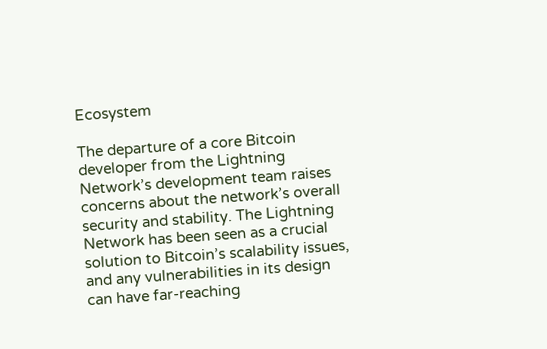Ecosystem

The departure of a core Bitcoin developer from the Lightning Network’s development team raises concerns about the network’s overall security and stability. The Lightning Network has been seen as a crucial solution to Bitcoin’s scalability issues, and any vulnerabilities in its design can have far-reaching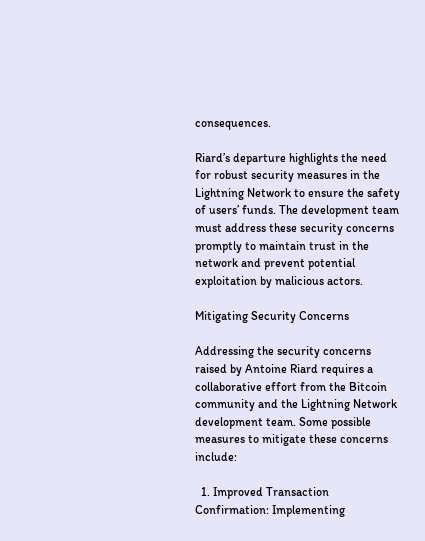consequences.

Riard’s departure highlights the need for robust security measures in the Lightning Network to ensure the safety of users’ funds. The development team must address these security concerns promptly to maintain trust in the network and prevent potential exploitation by malicious actors.

Mitigating Security Concerns

Addressing the security concerns raised by Antoine Riard requires a collaborative effort from the Bitcoin community and the Lightning Network development team. Some possible measures to mitigate these concerns include:

  1. Improved Transaction Confirmation: Implementing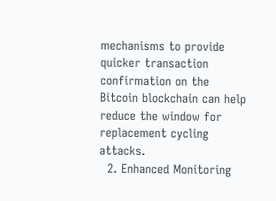mechanisms to provide quicker transaction confirmation on the Bitcoin blockchain can help reduce the window for replacement cycling attacks.
  2. Enhanced Monitoring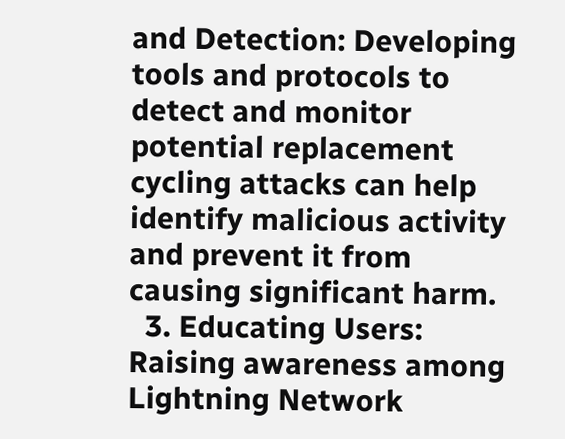and Detection: Developing tools and protocols to detect and monitor potential replacement cycling attacks can help identify malicious activity and prevent it from causing significant harm.
  3. Educating Users: Raising awareness among Lightning Network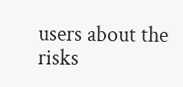users about the risks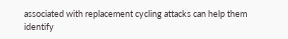associated with replacement cycling attacks can help them identify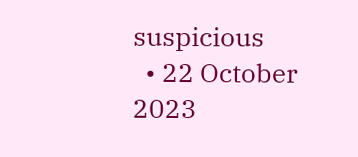suspicious
  • 22 October 2023